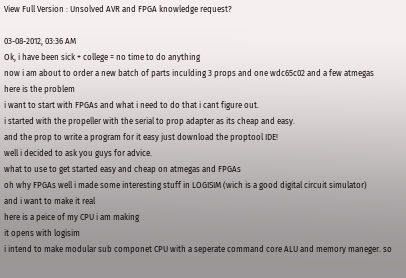View Full Version : Unsolved AVR and FPGA knowledge request?

03-08-2012, 03:36 AM
Ok, i have been sick + college = no time to do anything
now i am about to order a new batch of parts inculding 3 props and one wdc65c02 and a few atmegas
here is the problem
i want to start with FPGAs and what i need to do that i cant figure out.
i started with the propeller with the serial to prop adapter as its cheap and easy.
and the prop to write a program for it easy just download the proptool IDE!
well i decided to ask you guys for advice.
what to use to get started easy and cheap on atmegas and FPGAs
oh why FPGAs well i made some interesting stuff in LOGISIM (wich is a good digital circuit simulator)
and i want to make it real
here is a peice of my CPU i am making
it opens with logisim
i intend to make modular sub componet CPU with a seperate command core ALU and memory maneger. so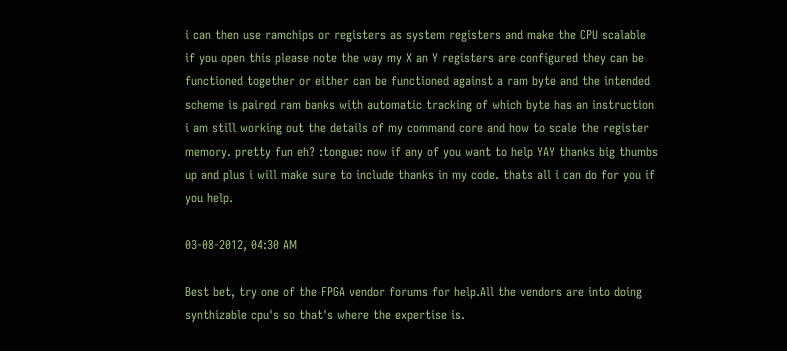i can then use ramchips or registers as system registers and make the CPU scalable if you open this please note the way my X an Y registers are configured they can be functioned together or either can be functioned against a ram byte and the intended scheme is paired ram banks with automatic tracking of which byte has an instruction i am still working out the details of my command core and how to scale the register memory. pretty fun eh? :tongue: now if any of you want to help YAY thanks big thumbs up and plus i will make sure to include thanks in my code. thats all i can do for you if you help.

03-08-2012, 04:30 AM

Best bet, try one of the FPGA vendor forums for help.All the vendors are into doing synthizable cpu's so that's where the expertise is.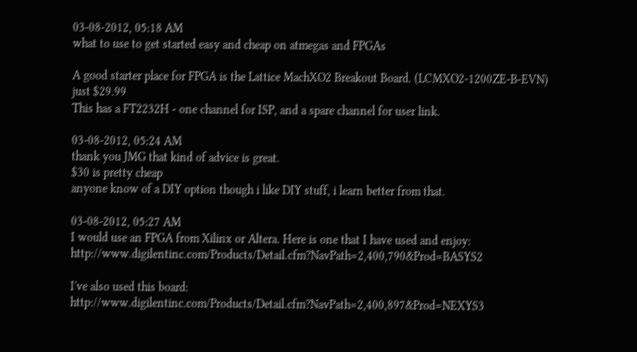03-08-2012, 05:18 AM
what to use to get started easy and cheap on atmegas and FPGAs

A good starter place for FPGA is the Lattice MachXO2 Breakout Board. (LCMXO2-1200ZE-B-EVN) just $29.99
This has a FT2232H - one channel for ISP, and a spare channel for user link.

03-08-2012, 05:24 AM
thank you JMG that kind of advice is great.
$30 is pretty cheap
anyone know of a DIY option though i like DIY stuff, i learn better from that.

03-08-2012, 05:27 AM
I would use an FPGA from Xilinx or Altera. Here is one that I have used and enjoy: http://www.digilentinc.com/Products/Detail.cfm?NavPath=2,400,790&Prod=BASYS2

I've also used this board: http://www.digilentinc.com/Products/Detail.cfm?NavPath=2,400,897&Prod=NEXYS3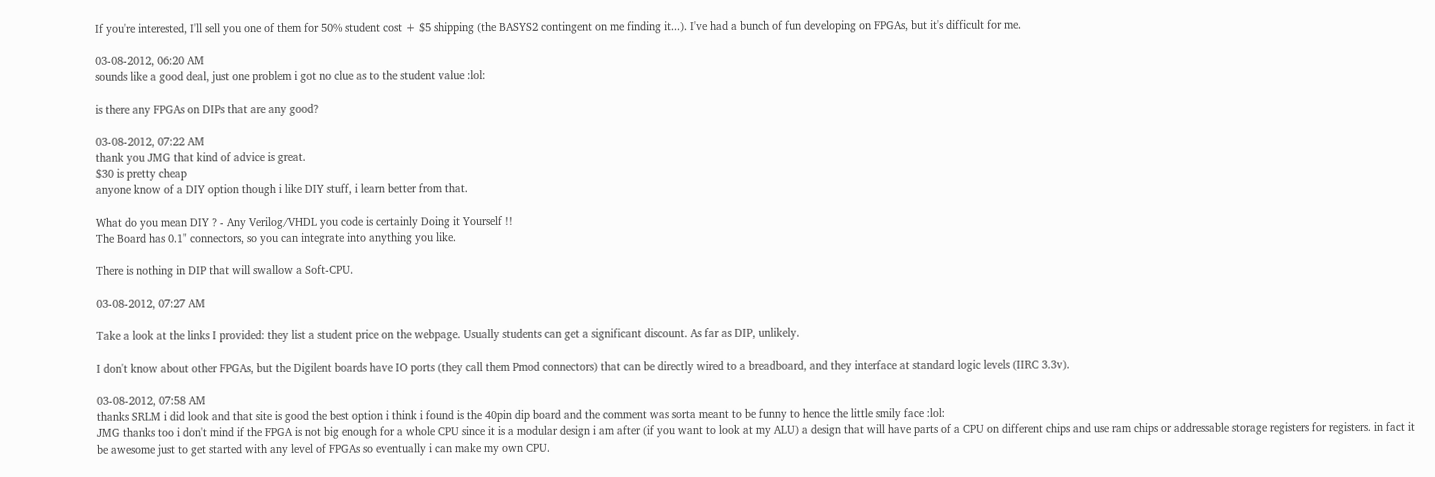If you're interested, I'll sell you one of them for 50% student cost + $5 shipping (the BASYS2 contingent on me finding it...). I've had a bunch of fun developing on FPGAs, but it's difficult for me.

03-08-2012, 06:20 AM
sounds like a good deal, just one problem i got no clue as to the student value :lol:

is there any FPGAs on DIPs that are any good?

03-08-2012, 07:22 AM
thank you JMG that kind of advice is great.
$30 is pretty cheap
anyone know of a DIY option though i like DIY stuff, i learn better from that.

What do you mean DIY ? - Any Verilog/VHDL you code is certainly Doing it Yourself !!
The Board has 0.1" connectors, so you can integrate into anything you like.

There is nothing in DIP that will swallow a Soft-CPU.

03-08-2012, 07:27 AM

Take a look at the links I provided: they list a student price on the webpage. Usually students can get a significant discount. As far as DIP, unlikely.

I don't know about other FPGAs, but the Digilent boards have IO ports (they call them Pmod connectors) that can be directly wired to a breadboard, and they interface at standard logic levels (IIRC 3.3v).

03-08-2012, 07:58 AM
thanks SRLM i did look and that site is good the best option i think i found is the 40pin dip board and the comment was sorta meant to be funny to hence the little smily face :lol:
JMG thanks too i don't mind if the FPGA is not big enough for a whole CPU since it is a modular design i am after (if you want to look at my ALU) a design that will have parts of a CPU on different chips and use ram chips or addressable storage registers for registers. in fact it be awesome just to get started with any level of FPGAs so eventually i can make my own CPU.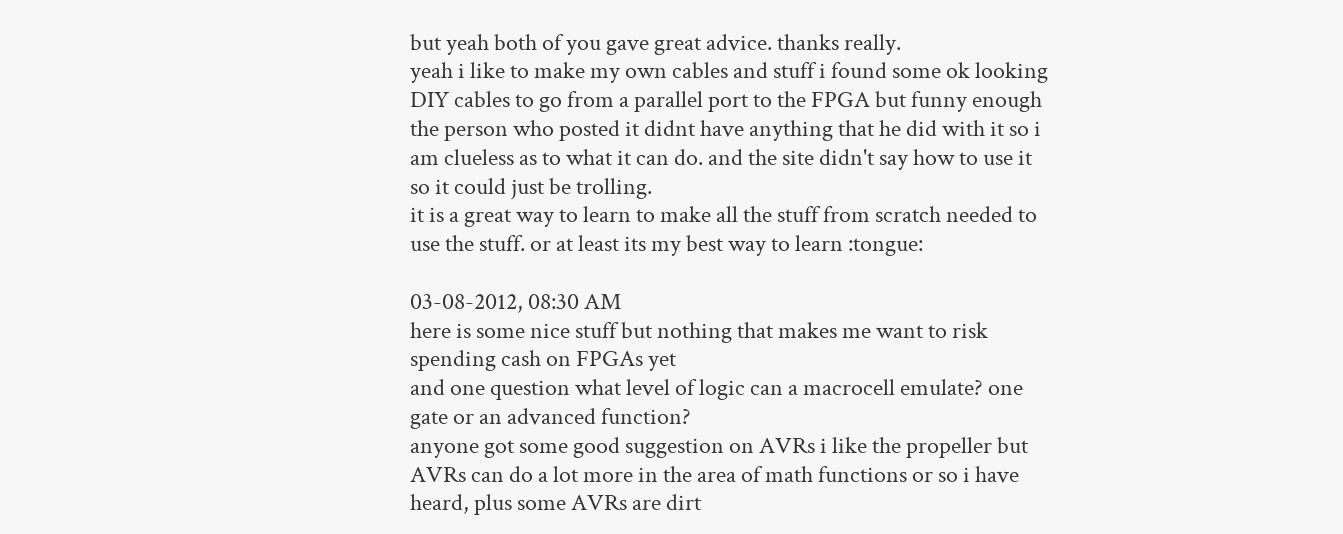but yeah both of you gave great advice. thanks really.
yeah i like to make my own cables and stuff i found some ok looking DIY cables to go from a parallel port to the FPGA but funny enough the person who posted it didnt have anything that he did with it so i am clueless as to what it can do. and the site didn't say how to use it so it could just be trolling.
it is a great way to learn to make all the stuff from scratch needed to use the stuff. or at least its my best way to learn :tongue:

03-08-2012, 08:30 AM
here is some nice stuff but nothing that makes me want to risk spending cash on FPGAs yet
and one question what level of logic can a macrocell emulate? one gate or an advanced function?
anyone got some good suggestion on AVRs i like the propeller but AVRs can do a lot more in the area of math functions or so i have heard, plus some AVRs are dirt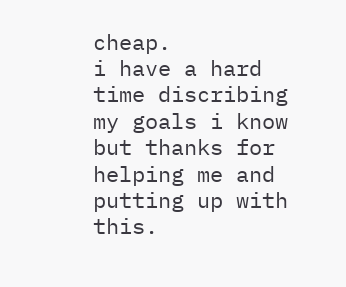cheap.
i have a hard time discribing my goals i know but thanks for helping me and putting up with this.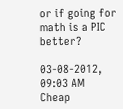or if going for math is a PIC better?

03-08-2012, 09:03 AM
Cheap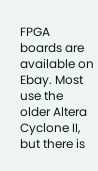FPGA boards are available on Ebay. Most use the older Altera Cyclone II, but there is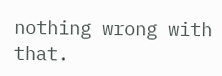nothing wrong with that.